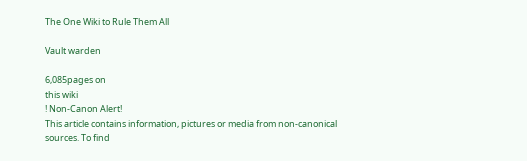The One Wiki to Rule Them All

Vault warden

6,085pages on
this wiki
! Non-Canon Alert!
This article contains information, pictures or media from non-canonical sources. To find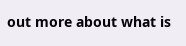out more about what is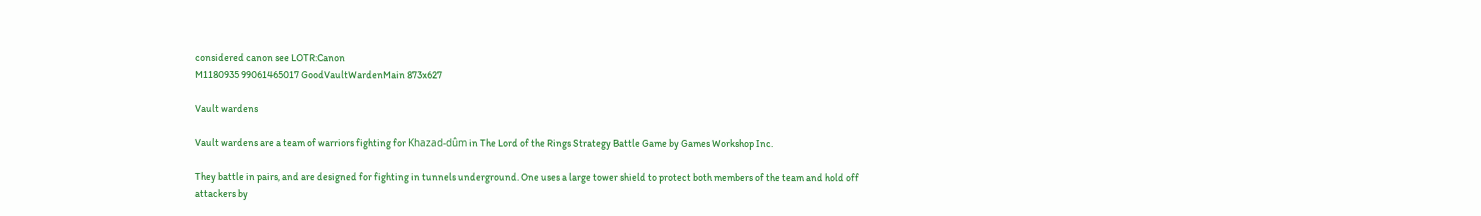considered canon see LOTR:Canon
M1180935 99061465017 GoodVaultWardenMain 873x627

Vault wardens

Vault wardens are a team of warriors fighting for Khazad-dûm in The Lord of the Rings Strategy Battle Game by Games Workshop Inc.

They battle in pairs, and are designed for fighting in tunnels underground. One uses a large tower shield to protect both members of the team and hold off attackers by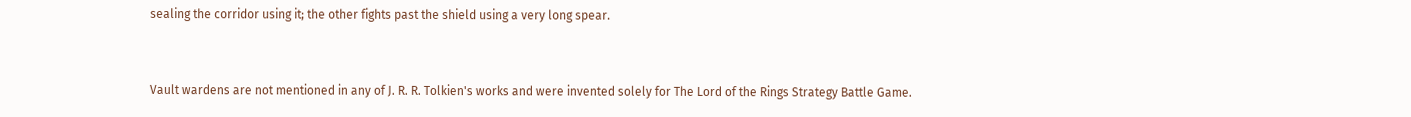sealing the corridor using it; the other fights past the shield using a very long spear.


Vault wardens are not mentioned in any of J. R. R. Tolkien's works and were invented solely for The Lord of the Rings Strategy Battle Game.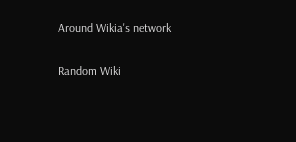Around Wikia's network

Random Wiki